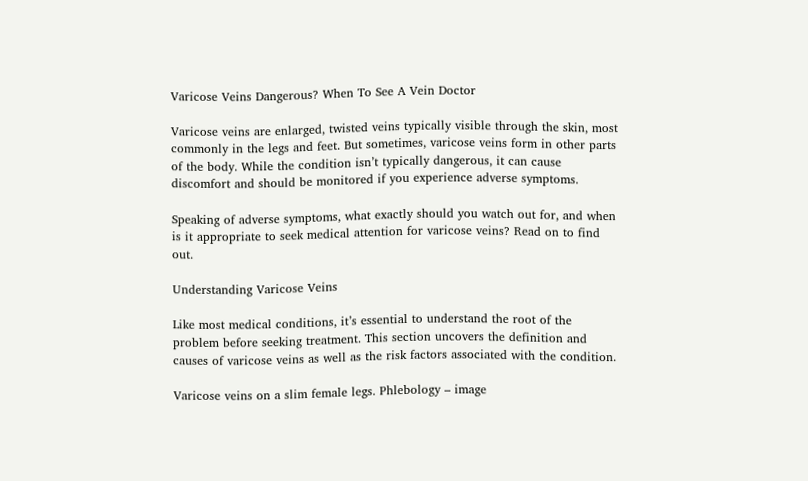Varicose Veins Dangerous? When To See A Vein Doctor

Varicose veins are enlarged, twisted veins typically visible through the skin, most commonly in the legs and feet. But sometimes, varicose veins form in other parts of the body. While the condition isn’t typically dangerous, it can cause discomfort and should be monitored if you experience adverse symptoms.

Speaking of adverse symptoms, what exactly should you watch out for, and when is it appropriate to seek medical attention for varicose veins? Read on to find out.

Understanding Varicose Veins

Like most medical conditions, it’s essential to understand the root of the problem before seeking treatment. This section uncovers the definition and causes of varicose veins as well as the risk factors associated with the condition.

Varicose veins on a slim female legs. Phlebology – image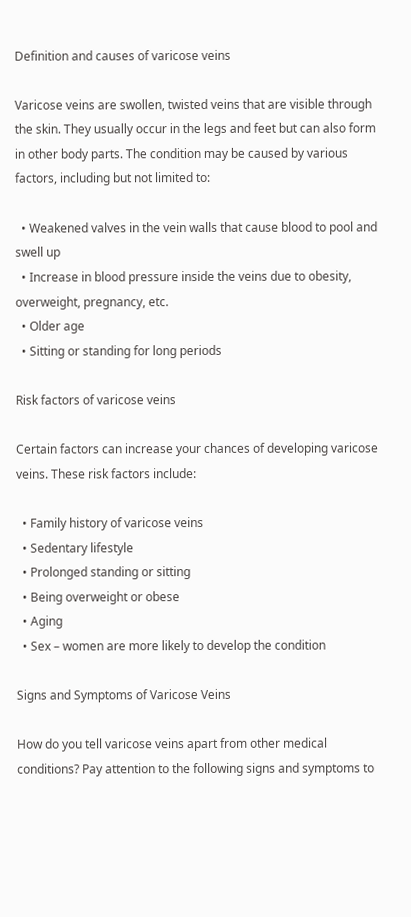Definition and causes of varicose veins

Varicose veins are swollen, twisted veins that are visible through the skin. They usually occur in the legs and feet but can also form in other body parts. The condition may be caused by various factors, including but not limited to:

  • Weakened valves in the vein walls that cause blood to pool and swell up
  • Increase in blood pressure inside the veins due to obesity, overweight, pregnancy, etc.
  • Older age
  • Sitting or standing for long periods

Risk factors of varicose veins

Certain factors can increase your chances of developing varicose veins. These risk factors include:

  • Family history of varicose veins
  • Sedentary lifestyle
  • Prolonged standing or sitting
  • Being overweight or obese
  • Aging
  • Sex – women are more likely to develop the condition

Signs and Symptoms of Varicose Veins

How do you tell varicose veins apart from other medical conditions? Pay attention to the following signs and symptoms to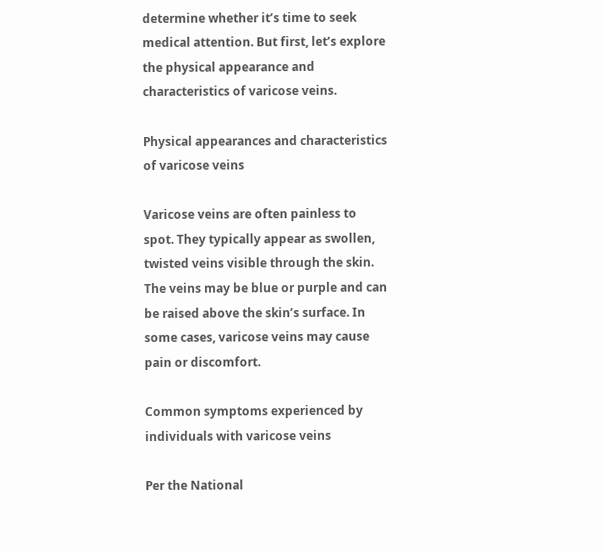determine whether it’s time to seek medical attention. But first, let’s explore the physical appearance and characteristics of varicose veins.

Physical appearances and characteristics of varicose veins

Varicose veins are often painless to spot. They typically appear as swollen, twisted veins visible through the skin. The veins may be blue or purple and can be raised above the skin’s surface. In some cases, varicose veins may cause pain or discomfort.

Common symptoms experienced by individuals with varicose veins

Per the National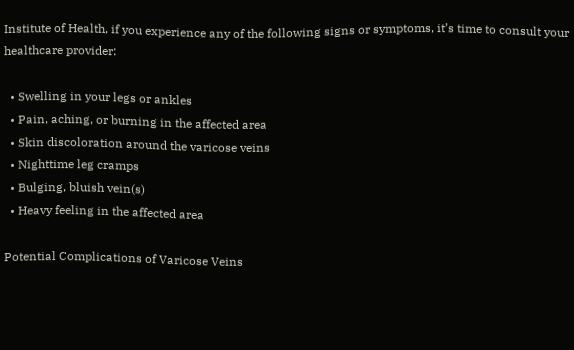Institute of Health, if you experience any of the following signs or symptoms, it’s time to consult your healthcare provider:

  • Swelling in your legs or ankles
  • Pain, aching, or burning in the affected area
  • Skin discoloration around the varicose veins
  • Nighttime leg cramps
  • Bulging, bluish vein(s)
  • Heavy feeling in the affected area

Potential Complications of Varicose Veins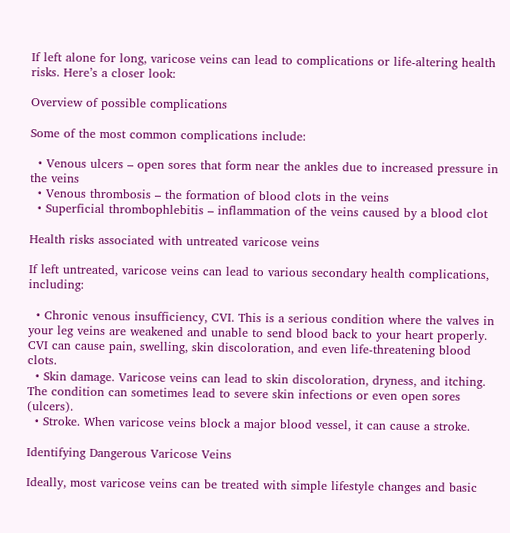If left alone for long, varicose veins can lead to complications or life-altering health risks. Here’s a closer look:

Overview of possible complications

Some of the most common complications include:

  • Venous ulcers – open sores that form near the ankles due to increased pressure in the veins
  • Venous thrombosis – the formation of blood clots in the veins
  • Superficial thrombophlebitis – inflammation of the veins caused by a blood clot

Health risks associated with untreated varicose veins

If left untreated, varicose veins can lead to various secondary health complications, including:

  • Chronic venous insufficiency, CVI. This is a serious condition where the valves in your leg veins are weakened and unable to send blood back to your heart properly. CVI can cause pain, swelling, skin discoloration, and even life-threatening blood clots.
  • Skin damage. Varicose veins can lead to skin discoloration, dryness, and itching. The condition can sometimes lead to severe skin infections or even open sores (ulcers).
  • Stroke. When varicose veins block a major blood vessel, it can cause a stroke.

Identifying Dangerous Varicose Veins

Ideally, most varicose veins can be treated with simple lifestyle changes and basic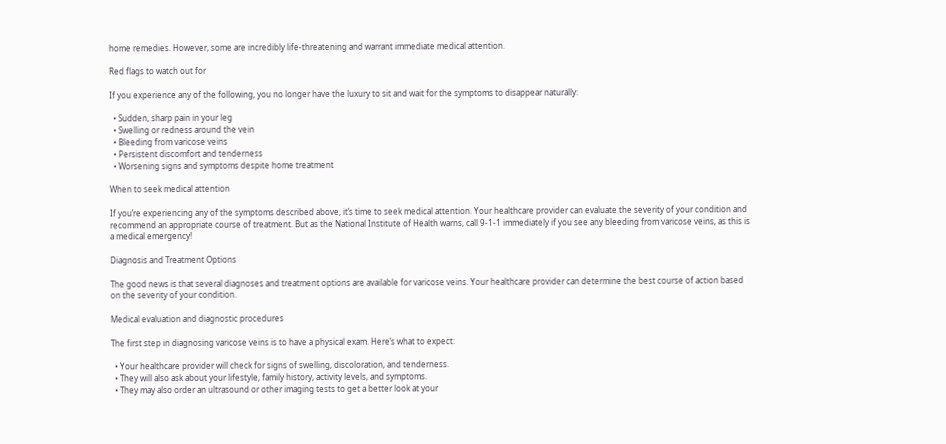home remedies. However, some are incredibly life-threatening and warrant immediate medical attention.

Red flags to watch out for

If you experience any of the following, you no longer have the luxury to sit and wait for the symptoms to disappear naturally:

  • Sudden, sharp pain in your leg
  • Swelling or redness around the vein
  • Bleeding from varicose veins
  • Persistent discomfort and tenderness
  • Worsening signs and symptoms despite home treatment

When to seek medical attention

If you’re experiencing any of the symptoms described above, it’s time to seek medical attention. Your healthcare provider can evaluate the severity of your condition and recommend an appropriate course of treatment. But as the National Institute of Health warns, call 9-1-1 immediately if you see any bleeding from varicose veins, as this is a medical emergency!

Diagnosis and Treatment Options

The good news is that several diagnoses and treatment options are available for varicose veins. Your healthcare provider can determine the best course of action based on the severity of your condition.

Medical evaluation and diagnostic procedures

The first step in diagnosing varicose veins is to have a physical exam. Here’s what to expect:

  • Your healthcare provider will check for signs of swelling, discoloration, and tenderness.
  • They will also ask about your lifestyle, family history, activity levels, and symptoms.
  • They may also order an ultrasound or other imaging tests to get a better look at your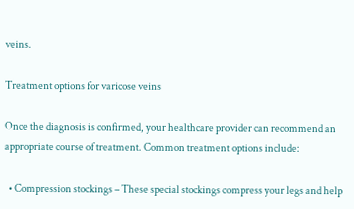veins.

Treatment options for varicose veins

Once the diagnosis is confirmed, your healthcare provider can recommend an appropriate course of treatment. Common treatment options include:

  • Compression stockings – These special stockings compress your legs and help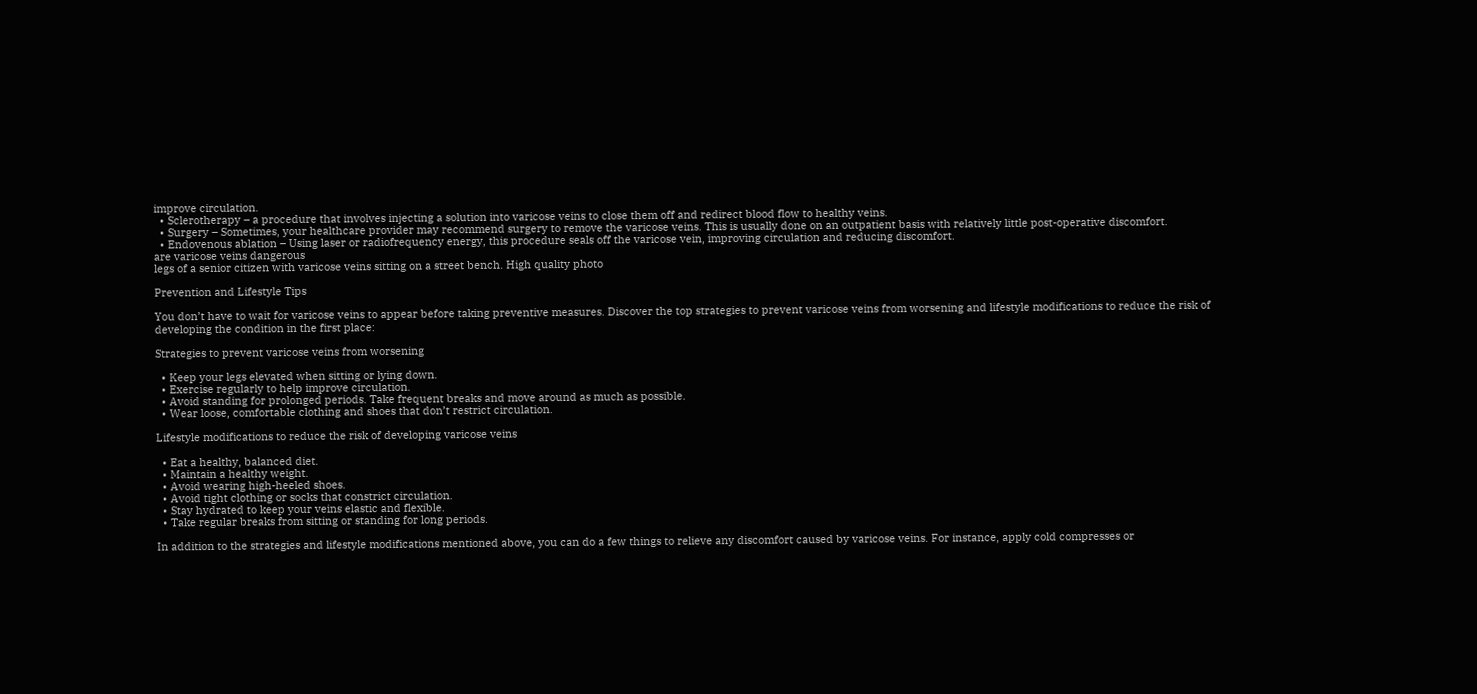improve circulation.
  • Sclerotherapy – a procedure that involves injecting a solution into varicose veins to close them off and redirect blood flow to healthy veins.
  • Surgery – Sometimes, your healthcare provider may recommend surgery to remove the varicose veins. This is usually done on an outpatient basis with relatively little post-operative discomfort.
  • Endovenous ablation – Using laser or radiofrequency energy, this procedure seals off the varicose vein, improving circulation and reducing discomfort.
are varicose veins dangerous
legs of a senior citizen with varicose veins sitting on a street bench. High quality photo

Prevention and Lifestyle Tips

You don’t have to wait for varicose veins to appear before taking preventive measures. Discover the top strategies to prevent varicose veins from worsening and lifestyle modifications to reduce the risk of developing the condition in the first place:

Strategies to prevent varicose veins from worsening

  • Keep your legs elevated when sitting or lying down.
  • Exercise regularly to help improve circulation.
  • Avoid standing for prolonged periods. Take frequent breaks and move around as much as possible.
  • Wear loose, comfortable clothing and shoes that don’t restrict circulation.

Lifestyle modifications to reduce the risk of developing varicose veins

  • Eat a healthy, balanced diet.
  • Maintain a healthy weight.
  • Avoid wearing high-heeled shoes.
  • Avoid tight clothing or socks that constrict circulation.
  • Stay hydrated to keep your veins elastic and flexible.
  • Take regular breaks from sitting or standing for long periods.

In addition to the strategies and lifestyle modifications mentioned above, you can do a few things to relieve any discomfort caused by varicose veins. For instance, apply cold compresses or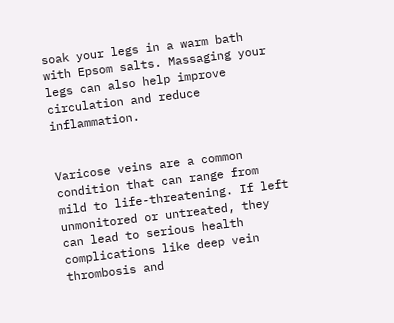soak your legs in a warm bath with Epsom salts. Massaging your legs can also help improve circulation and reduce inflammation.


Varicose veins are a common condition that can range from mild to life-threatening. If left unmonitored or untreated, they can lead to serious health complications like deep vein thrombosis and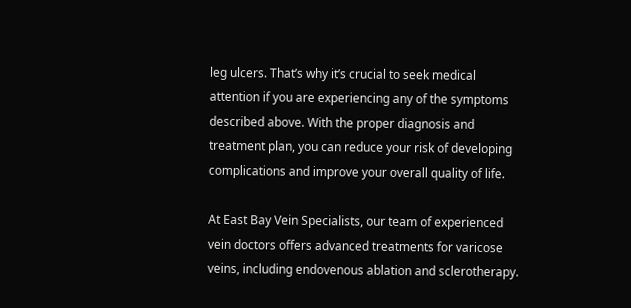leg ulcers. That’s why it’s crucial to seek medical attention if you are experiencing any of the symptoms described above. With the proper diagnosis and treatment plan, you can reduce your risk of developing complications and improve your overall quality of life.

At East Bay Vein Specialists, our team of experienced vein doctors offers advanced treatments for varicose veins, including endovenous ablation and sclerotherapy.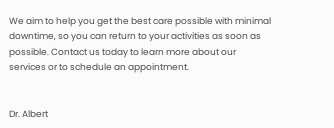We aim to help you get the best care possible with minimal downtime, so you can return to your activities as soon as possible. Contact us today to learn more about our services or to schedule an appointment.


Dr. Albert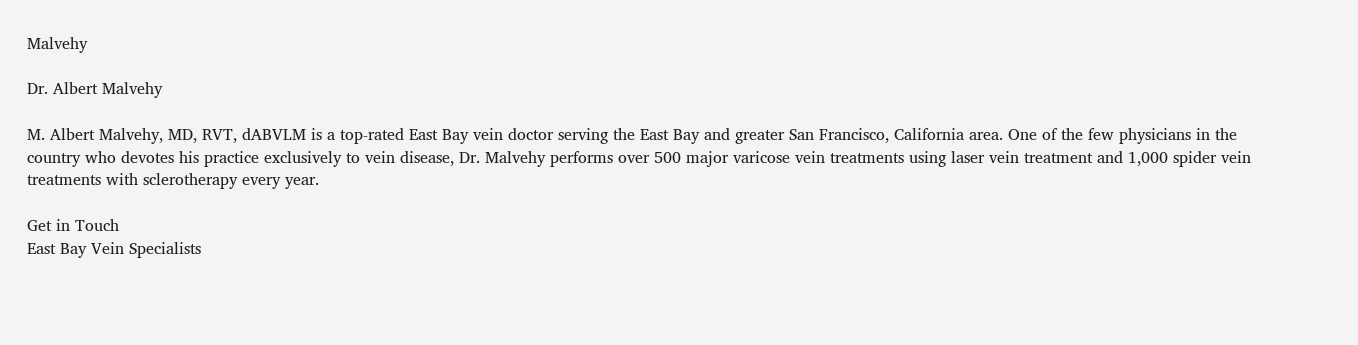Malvehy

Dr. Albert Malvehy

M. Albert Malvehy, MD, RVT, dABVLM is a top-rated East Bay vein doctor serving the East Bay and greater San Francisco, California area. One of the few physicians in the country who devotes his practice exclusively to vein disease, Dr. Malvehy performs over 500 major varicose vein treatments using laser vein treatment and 1,000 spider vein treatments with sclerotherapy every year.

Get in Touch
East Bay Vein Specialists